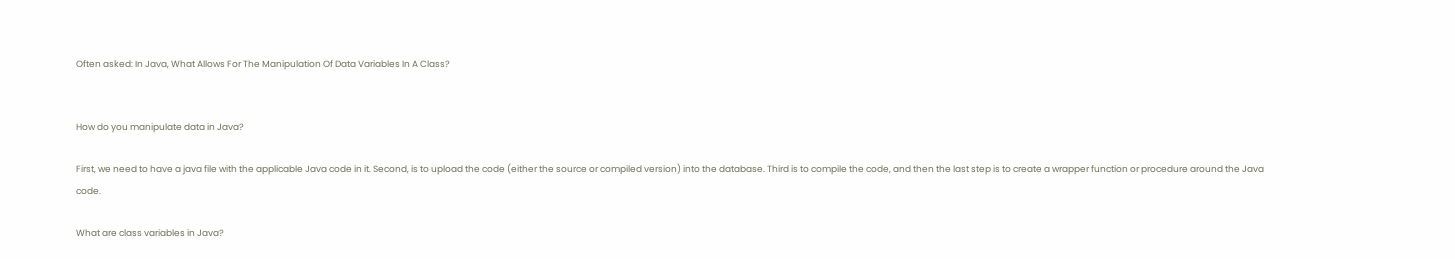Often asked: In Java, What Allows For The Manipulation Of Data Variables In A Class?


How do you manipulate data in Java?

First, we need to have a java file with the applicable Java code in it. Second, is to upload the code (either the source or compiled version) into the database. Third is to compile the code, and then the last step is to create a wrapper function or procedure around the Java code.

What are class variables in Java?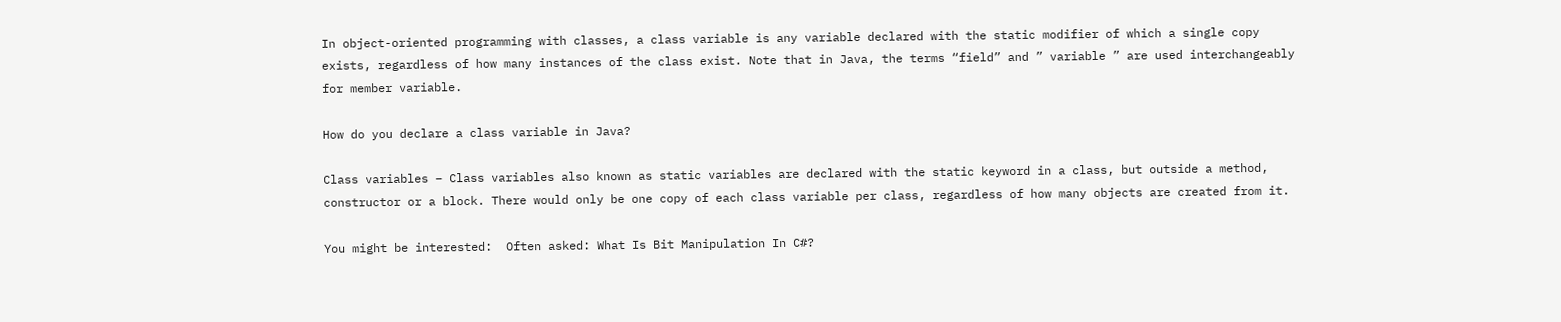In object-oriented programming with classes, a class variable is any variable declared with the static modifier of which a single copy exists, regardless of how many instances of the class exist. Note that in Java, the terms “field” and ” variable ” are used interchangeably for member variable.

How do you declare a class variable in Java?

Class variables − Class variables also known as static variables are declared with the static keyword in a class, but outside a method, constructor or a block. There would only be one copy of each class variable per class, regardless of how many objects are created from it.

You might be interested:  Often asked: What Is Bit Manipulation In C#?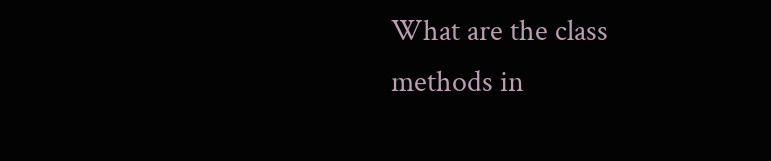What are the class methods in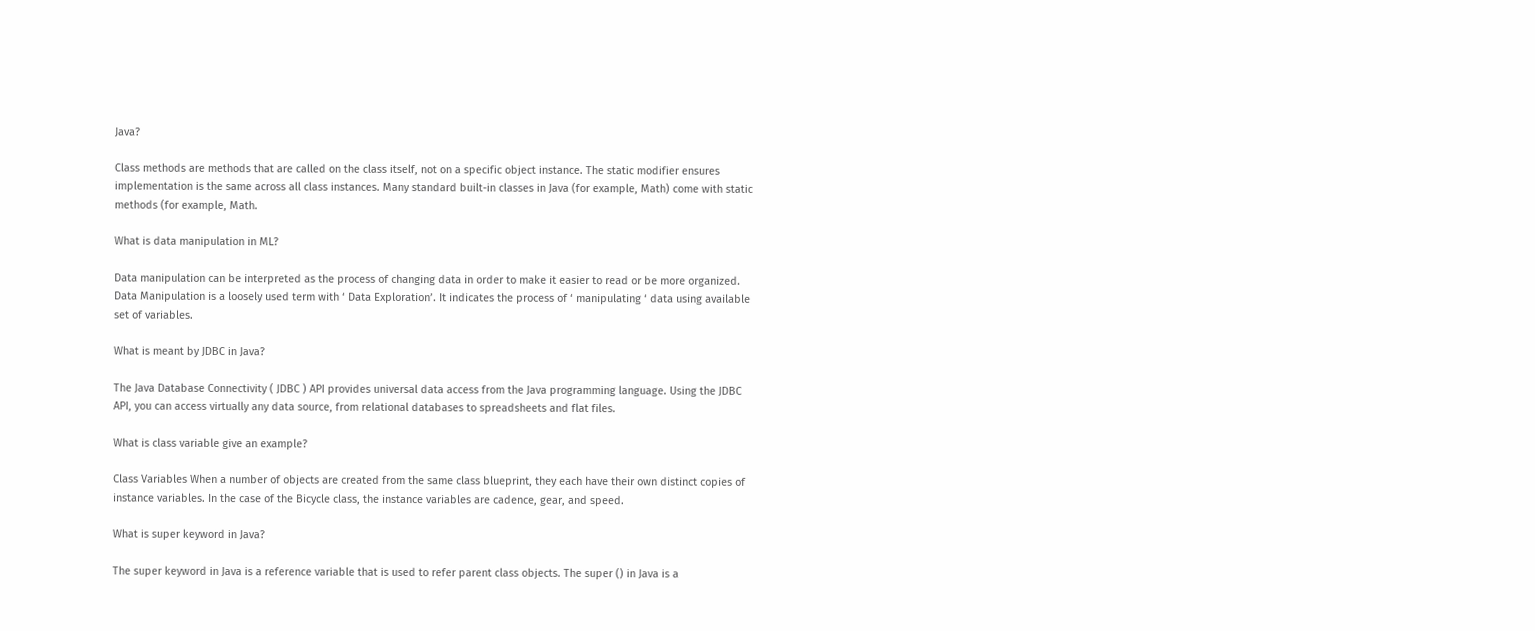Java?

Class methods are methods that are called on the class itself, not on a specific object instance. The static modifier ensures implementation is the same across all class instances. Many standard built-in classes in Java (for example, Math) come with static methods (for example, Math.

What is data manipulation in ML?

Data manipulation can be interpreted as the process of changing data in order to make it easier to read or be more organized. Data Manipulation is a loosely used term with ‘ Data Exploration’. It indicates the process of ‘ manipulating ‘ data using available set of variables.

What is meant by JDBC in Java?

The Java Database Connectivity ( JDBC ) API provides universal data access from the Java programming language. Using the JDBC API, you can access virtually any data source, from relational databases to spreadsheets and flat files.

What is class variable give an example?

Class Variables When a number of objects are created from the same class blueprint, they each have their own distinct copies of instance variables. In the case of the Bicycle class, the instance variables are cadence, gear, and speed.

What is super keyword in Java?

The super keyword in Java is a reference variable that is used to refer parent class objects. The super () in Java is a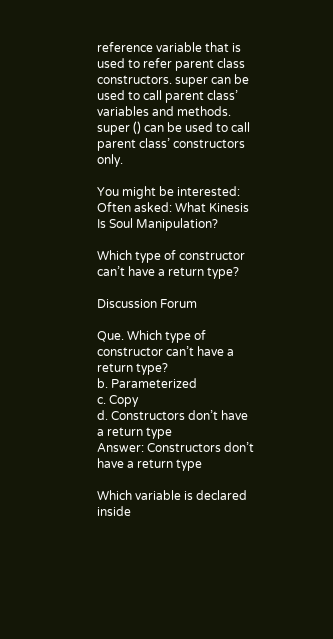reference variable that is used to refer parent class constructors. super can be used to call parent class’ variables and methods. super () can be used to call parent class’ constructors only.

You might be interested:  Often asked: What Kinesis Is Soul Manipulation?

Which type of constructor can’t have a return type?

Discussion Forum

Que. Which type of constructor can’t have a return type?
b. Parameterized
c. Copy
d. Constructors don’t have a return type
Answer: Constructors don’t have a return type

Which variable is declared inside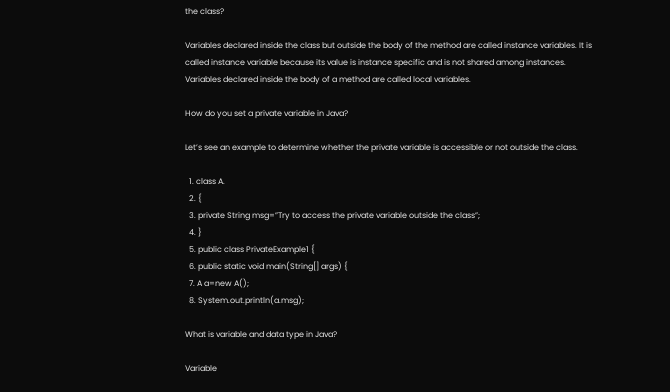the class?

Variables declared inside the class but outside the body of the method are called instance variables. It is called instance variable because its value is instance specific and is not shared among instances. Variables declared inside the body of a method are called local variables.

How do you set a private variable in Java?

Let’s see an example to determine whether the private variable is accessible or not outside the class.

  1. class A.
  2. {
  3. private String msg=”Try to access the private variable outside the class”;
  4. }
  5. public class PrivateExample1 {
  6. public static void main(String[] args) {
  7. A a=new A();
  8. System.out.println(a.msg);

What is variable and data type in Java?

Variable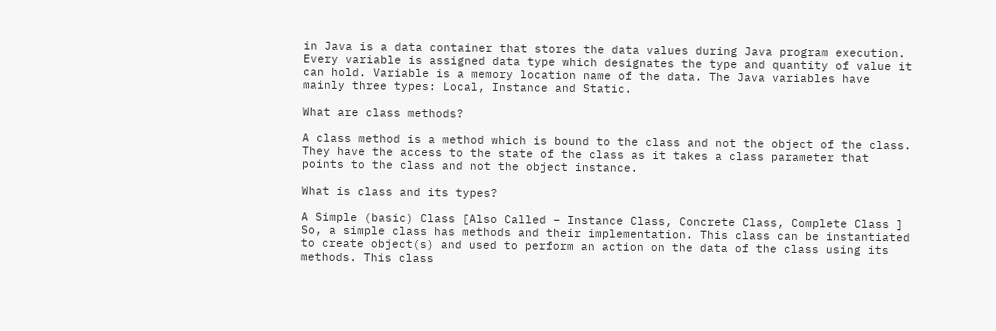in Java is a data container that stores the data values during Java program execution. Every variable is assigned data type which designates the type and quantity of value it can hold. Variable is a memory location name of the data. The Java variables have mainly three types: Local, Instance and Static.

What are class methods?

A class method is a method which is bound to the class and not the object of the class. They have the access to the state of the class as it takes a class parameter that points to the class and not the object instance.

What is class and its types?

A Simple (basic) Class [Also Called – Instance Class, Concrete Class, Complete Class ] So, a simple class has methods and their implementation. This class can be instantiated to create object(s) and used to perform an action on the data of the class using its methods. This class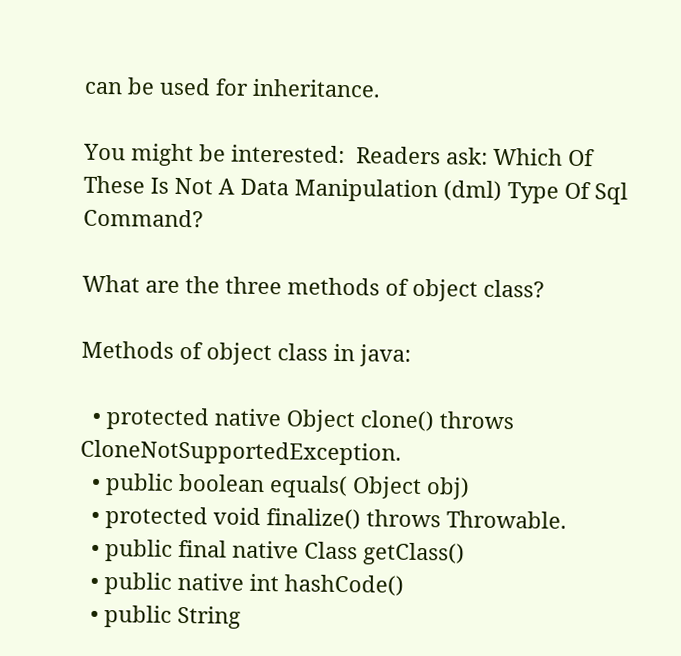can be used for inheritance.

You might be interested:  Readers ask: Which Of These Is Not A Data Manipulation (dml) Type Of Sql Command?

What are the three methods of object class?

Methods of object class in java:

  • protected native Object clone() throws CloneNotSupportedException.
  • public boolean equals( Object obj)
  • protected void finalize() throws Throwable.
  • public final native Class getClass()
  • public native int hashCode()
  • public String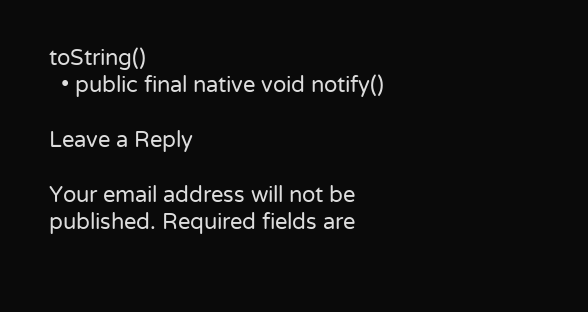toString()
  • public final native void notify()

Leave a Reply

Your email address will not be published. Required fields are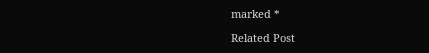marked *

Related Post